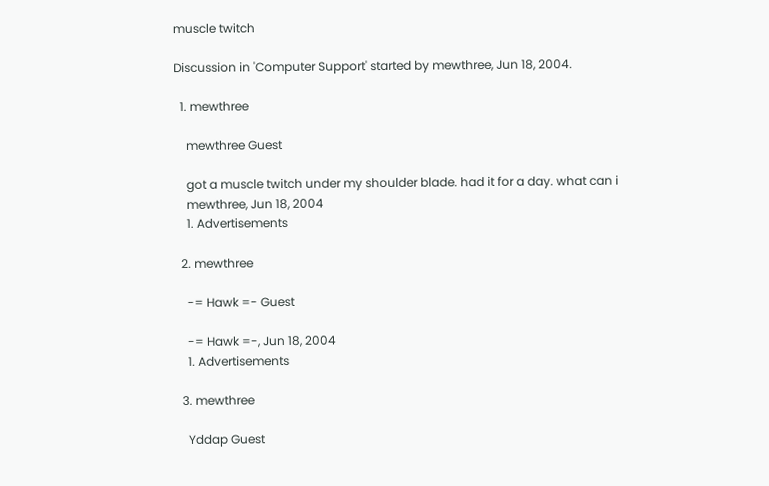muscle twitch

Discussion in 'Computer Support' started by mewthree, Jun 18, 2004.

  1. mewthree

    mewthree Guest

    got a muscle twitch under my shoulder blade. had it for a day. what can i
    mewthree, Jun 18, 2004
    1. Advertisements

  2. mewthree

    -= Hawk =- Guest

    -= Hawk =-, Jun 18, 2004
    1. Advertisements

  3. mewthree

    Yddap Guest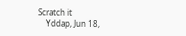Scratch it
    Yddap, Jun 18,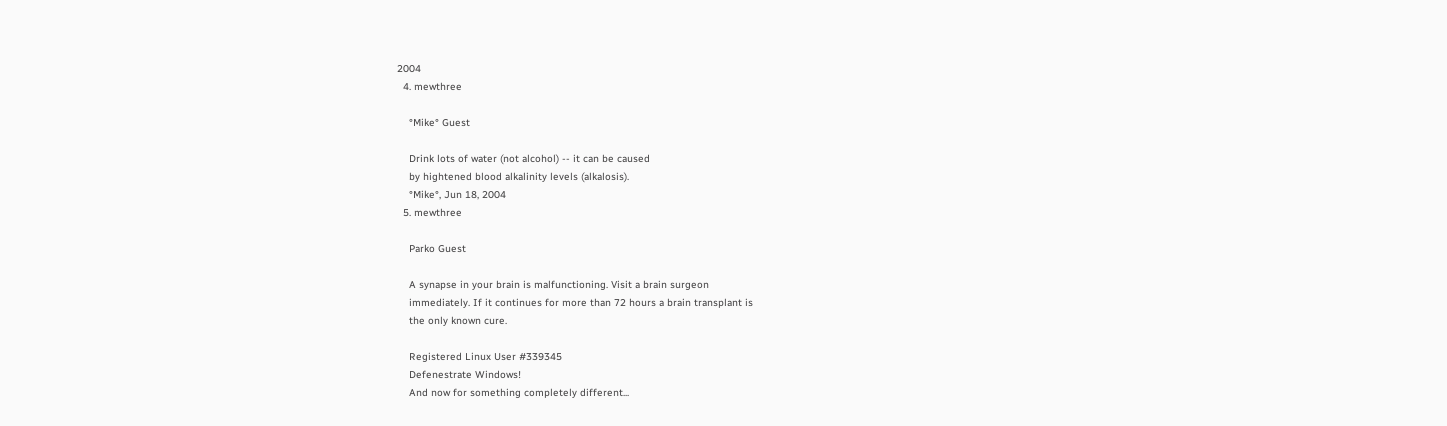2004
  4. mewthree

    °Mike° Guest

    Drink lots of water (not alcohol) -- it can be caused
    by hightened blood alkalinity levels (alkalosis).
    °Mike°, Jun 18, 2004
  5. mewthree

    Parko Guest

    A synapse in your brain is malfunctioning. Visit a brain surgeon
    immediately. If it continues for more than 72 hours a brain transplant is
    the only known cure.

    Registered Linux User #339345
    Defenestrate Windows!
    And now for something completely different...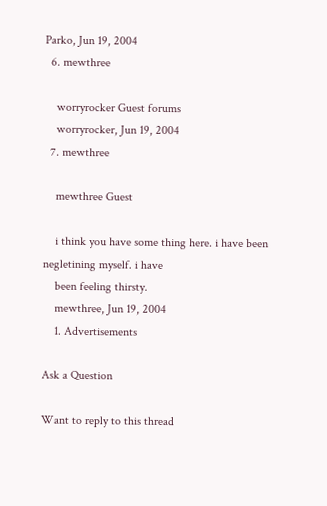Parko, Jun 19, 2004
  6. mewthree

    worryrocker Guest forums
    worryrocker, Jun 19, 2004
  7. mewthree

    mewthree Guest

    i think you have some thing here. i have been negletining myself. i have
    been feeling thirsty.
    mewthree, Jun 19, 2004
    1. Advertisements

Ask a Question

Want to reply to this thread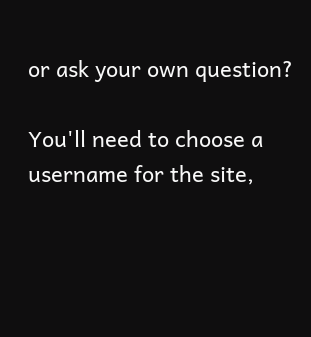or ask your own question?

You'll need to choose a username for the site,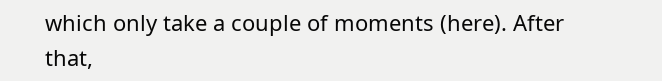which only take a couple of moments (here). After that,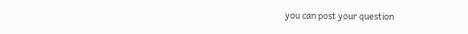you can post your question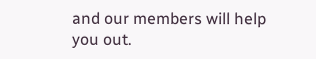and our members will help you out.